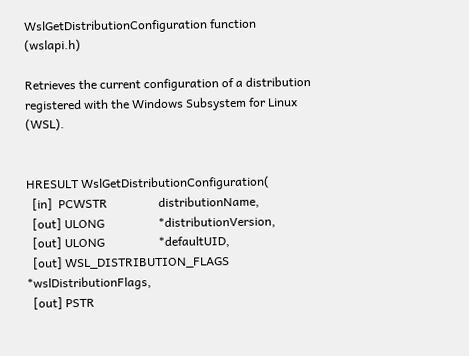WslGetDistributionConfiguration function (wslapi.h)

Retrieves the current configuration of a distribution registered with the Windows Subsystem for Linux (WSL).


HRESULT WslGetDistributionConfiguration(
  [in]  PCWSTR                 distributionName,
  [out] ULONG                  *distributionVersion,
  [out] ULONG                  *defaultUID,
  [out] WSL_DISTRIBUTION_FLAGS *wslDistributionFlags,
  [out] PSTR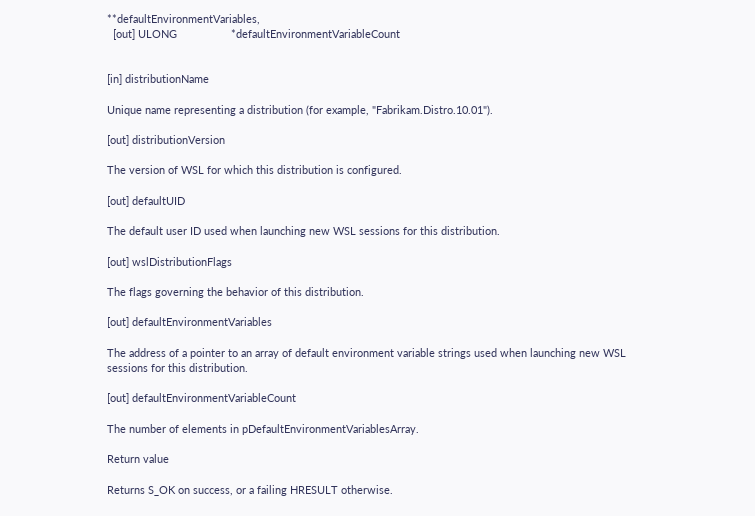**defaultEnvironmentVariables,
  [out] ULONG                  *defaultEnvironmentVariableCount


[in] distributionName

Unique name representing a distribution (for example, "Fabrikam.Distro.10.01").

[out] distributionVersion

The version of WSL for which this distribution is configured.

[out] defaultUID

The default user ID used when launching new WSL sessions for this distribution.

[out] wslDistributionFlags

The flags governing the behavior of this distribution.

[out] defaultEnvironmentVariables

The address of a pointer to an array of default environment variable strings used when launching new WSL sessions for this distribution.

[out] defaultEnvironmentVariableCount

The number of elements in pDefaultEnvironmentVariablesArray.

Return value

Returns S_OK on success, or a failing HRESULT otherwise.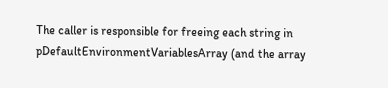The caller is responsible for freeing each string in pDefaultEnvironmentVariablesArray (and the array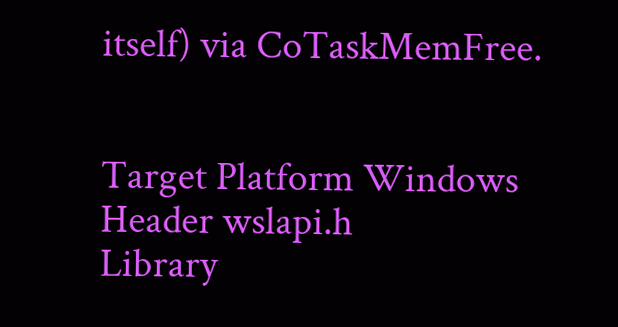itself) via CoTaskMemFree.


Target Platform Windows
Header wslapi.h
Library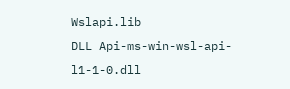Wslapi.lib
DLL Api-ms-win-wsl-api-l1-1-0.dll